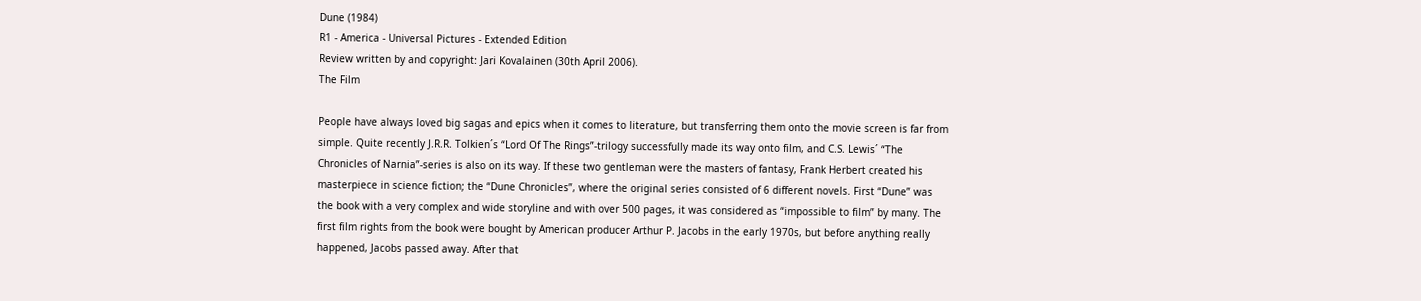Dune (1984)
R1 - America - Universal Pictures - Extended Edition
Review written by and copyright: Jari Kovalainen (30th April 2006).
The Film

People have always loved big sagas and epics when it comes to literature, but transferring them onto the movie screen is far from simple. Quite recently J.R.R. Tolkien´s “Lord Of The Rings”-trilogy successfully made its way onto film, and C.S. Lewis´ “The Chronicles of Narnia”-series is also on its way. If these two gentleman were the masters of fantasy, Frank Herbert created his masterpiece in science fiction; the “Dune Chronicles”, where the original series consisted of 6 different novels. First “Dune” was the book with a very complex and wide storyline and with over 500 pages, it was considered as “impossible to film” by many. The first film rights from the book were bought by American producer Arthur P. Jacobs in the early 1970s, but before anything really happened, Jacobs passed away. After that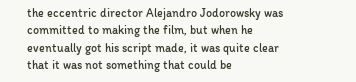the eccentric director Alejandro Jodorowsky was committed to making the film, but when he eventually got his script made, it was quite clear that it was not something that could be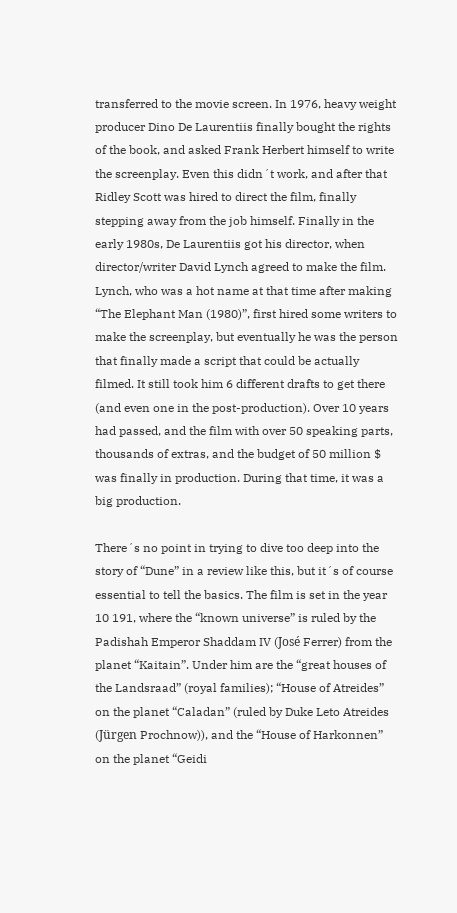transferred to the movie screen. In 1976, heavy weight producer Dino De Laurentiis finally bought the rights of the book, and asked Frank Herbert himself to write the screenplay. Even this didn´t work, and after that Ridley Scott was hired to direct the film, finally stepping away from the job himself. Finally in the early 1980s, De Laurentiis got his director, when director/writer David Lynch agreed to make the film. Lynch, who was a hot name at that time after making “The Elephant Man (1980)”, first hired some writers to make the screenplay, but eventually he was the person that finally made a script that could be actually filmed. It still took him 6 different drafts to get there (and even one in the post-production). Over 10 years had passed, and the film with over 50 speaking parts, thousands of extras, and the budget of 50 million $ was finally in production. During that time, it was a big production.

There´s no point in trying to dive too deep into the story of “Dune” in a review like this, but it´s of course essential to tell the basics. The film is set in the year 10 191, where the “known universe” is ruled by the Padishah Emperor Shaddam IV (José Ferrer) from the planet “Kaitain”. Under him are the “great houses of the Landsraad” (royal families); “House of Atreides” on the planet “Caladan” (ruled by Duke Leto Atreides (Jürgen Prochnow)), and the “House of Harkonnen” on the planet “Geidi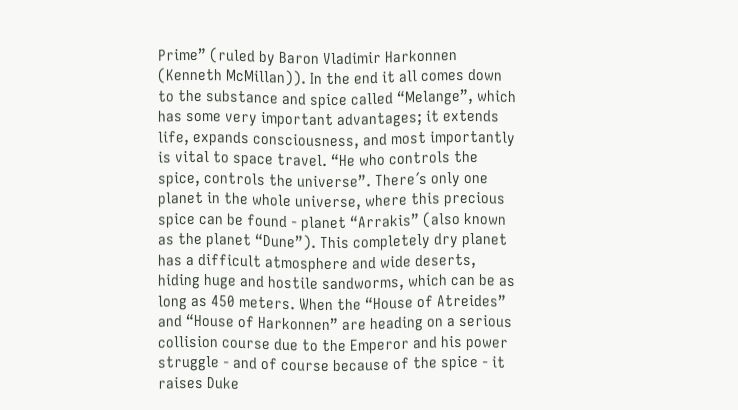Prime” (ruled by Baron Vladimir Harkonnen (Kenneth McMillan)). In the end it all comes down to the substance and spice called “Melange”, which has some very important advantages; it extends life, expands consciousness, and most importantly is vital to space travel. “He who controls the spice, controls the universe”. There´s only one planet in the whole universe, where this precious spice can be found - planet “Arrakis” (also known as the planet “Dune”). This completely dry planet has a difficult atmosphere and wide deserts, hiding huge and hostile sandworms, which can be as long as 450 meters. When the “House of Atreides” and “House of Harkonnen” are heading on a serious collision course due to the Emperor and his power struggle - and of course because of the spice - it raises Duke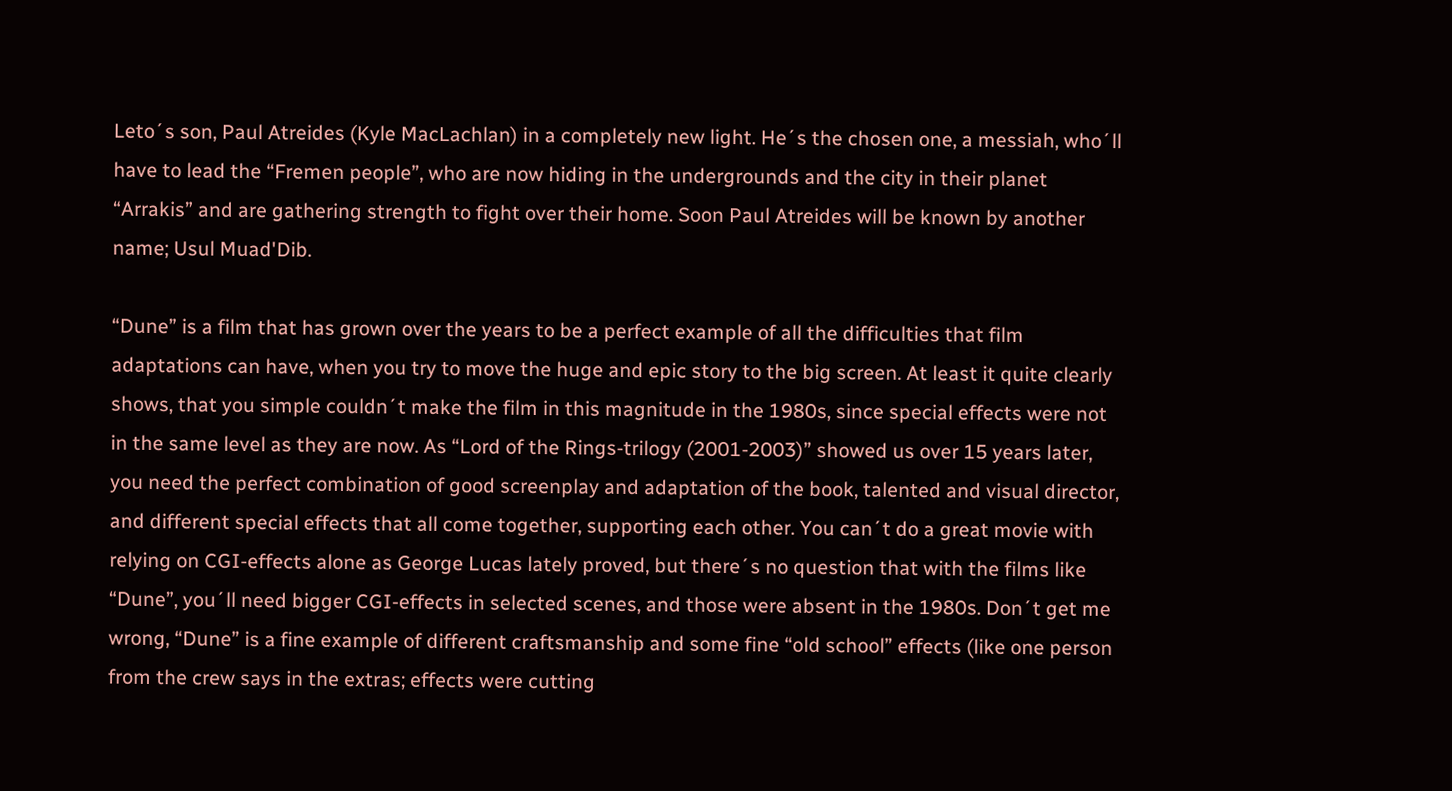Leto´s son, Paul Atreides (Kyle MacLachlan) in a completely new light. He´s the chosen one, a messiah, who´ll have to lead the “Fremen people”, who are now hiding in the undergrounds and the city in their planet “Arrakis” and are gathering strength to fight over their home. Soon Paul Atreides will be known by another name; Usul Muad'Dib.

“Dune” is a film that has grown over the years to be a perfect example of all the difficulties that film adaptations can have, when you try to move the huge and epic story to the big screen. At least it quite clearly shows, that you simple couldn´t make the film in this magnitude in the 1980s, since special effects were not in the same level as they are now. As “Lord of the Rings-trilogy (2001-2003)” showed us over 15 years later, you need the perfect combination of good screenplay and adaptation of the book, talented and visual director, and different special effects that all come together, supporting each other. You can´t do a great movie with relying on CGI-effects alone as George Lucas lately proved, but there´s no question that with the films like “Dune”, you´ll need bigger CGI-effects in selected scenes, and those were absent in the 1980s. Don´t get me wrong, “Dune” is a fine example of different craftsmanship and some fine “old school” effects (like one person from the crew says in the extras; effects were cutting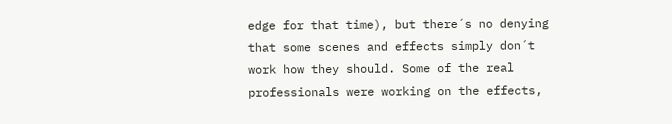edge for that time), but there´s no denying that some scenes and effects simply don´t work how they should. Some of the real professionals were working on the effects,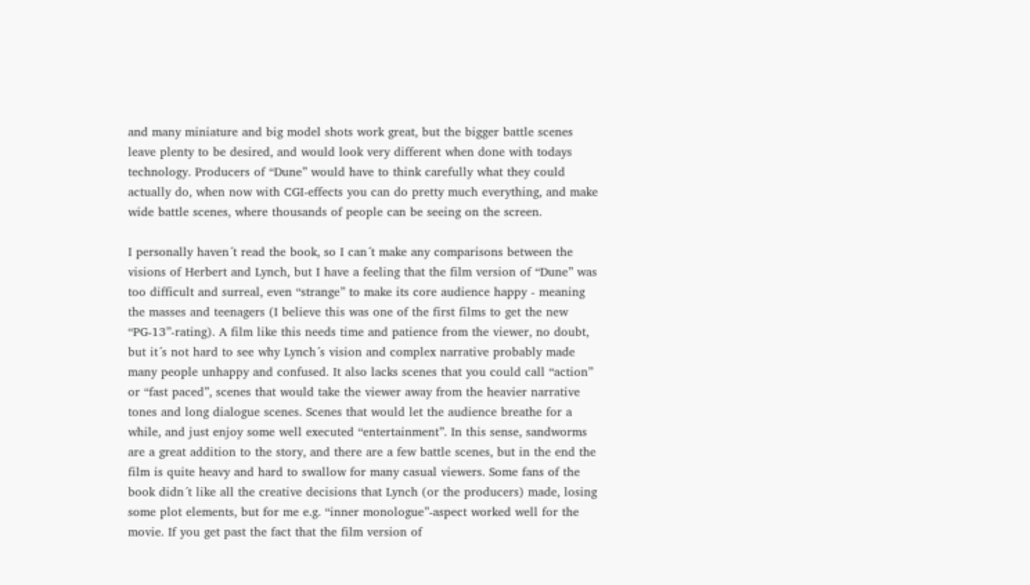and many miniature and big model shots work great, but the bigger battle scenes leave plenty to be desired, and would look very different when done with todays technology. Producers of “Dune” would have to think carefully what they could actually do, when now with CGI-effects you can do pretty much everything, and make wide battle scenes, where thousands of people can be seeing on the screen.

I personally haven´t read the book, so I can´t make any comparisons between the visions of Herbert and Lynch, but I have a feeling that the film version of “Dune” was too difficult and surreal, even “strange” to make its core audience happy - meaning the masses and teenagers (I believe this was one of the first films to get the new “PG-13”-rating). A film like this needs time and patience from the viewer, no doubt, but it´s not hard to see why Lynch´s vision and complex narrative probably made many people unhappy and confused. It also lacks scenes that you could call “action” or “fast paced”, scenes that would take the viewer away from the heavier narrative tones and long dialogue scenes. Scenes that would let the audience breathe for a while, and just enjoy some well executed “entertainment”. In this sense, sandworms are a great addition to the story, and there are a few battle scenes, but in the end the film is quite heavy and hard to swallow for many casual viewers. Some fans of the book didn´t like all the creative decisions that Lynch (or the producers) made, losing some plot elements, but for me e.g. “inner monologue”-aspect worked well for the movie. If you get past the fact that the film version of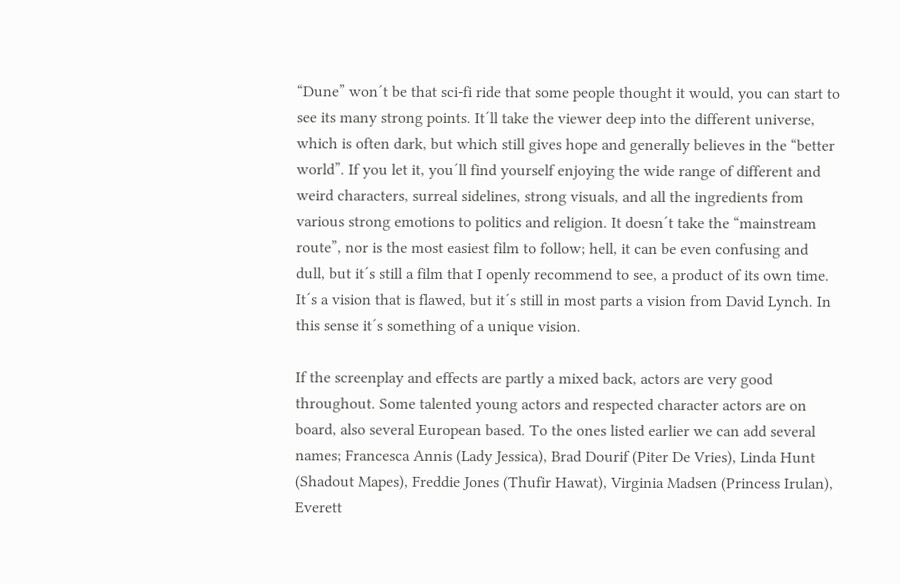“Dune” won´t be that sci-fi ride that some people thought it would, you can start to see its many strong points. It´ll take the viewer deep into the different universe, which is often dark, but which still gives hope and generally believes in the “better world”. If you let it, you´ll find yourself enjoying the wide range of different and weird characters, surreal sidelines, strong visuals, and all the ingredients from various strong emotions to politics and religion. It doesn´t take the “mainstream route”, nor is the most easiest film to follow; hell, it can be even confusing and dull, but it´s still a film that I openly recommend to see, a product of its own time. It´s a vision that is flawed, but it´s still in most parts a vision from David Lynch. In this sense it´s something of a unique vision.

If the screenplay and effects are partly a mixed back, actors are very good throughout. Some talented young actors and respected character actors are on board, also several European based. To the ones listed earlier we can add several names; Francesca Annis (Lady Jessica), Brad Dourif (Piter De Vries), Linda Hunt (Shadout Mapes), Freddie Jones (Thufir Hawat), Virginia Madsen (Princess Irulan), Everett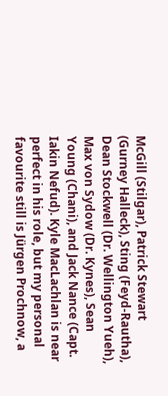McGill (Stilgar), Patrick Stewart (Gurney Halleck), Sting (Feyd-Rautha), Dean Stockwell (Dr. Wellington Yueh), Max von Sydow (Dr. Kynes), Sean Young (Chani), and Jack Nance (Capt. Iakin Nefud). Kyle MacLachlan is near perfect in his role, but my personal favourite still is Jürgen Prochnow, a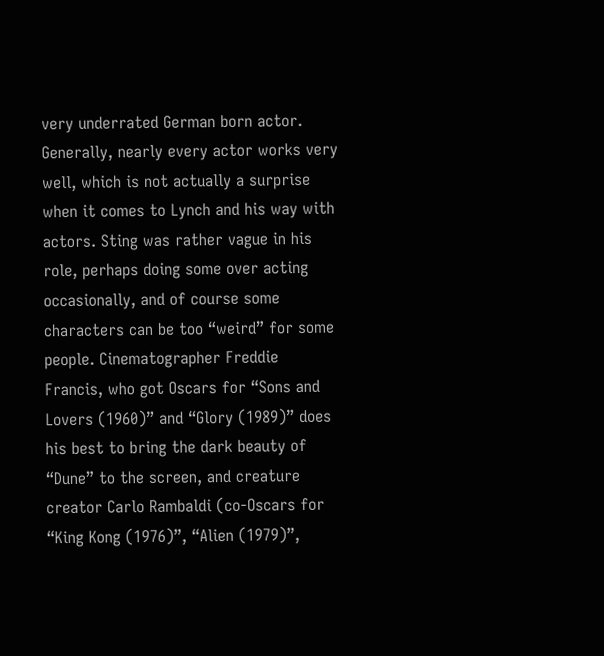very underrated German born actor. Generally, nearly every actor works very well, which is not actually a surprise when it comes to Lynch and his way with actors. Sting was rather vague in his role, perhaps doing some over acting occasionally, and of course some characters can be too “weird” for some people. Cinematographer Freddie Francis, who got Oscars for “Sons and Lovers (1960)” and “Glory (1989)” does his best to bring the dark beauty of “Dune” to the screen, and creature creator Carlo Rambaldi (co-Oscars for “King Kong (1976)”, “Alien (1979)”,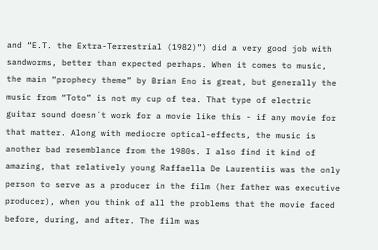and “E.T. the Extra-Terrestrial (1982)”) did a very good job with sandworms, better than expected perhaps. When it comes to music, the main “prophecy theme” by Brian Eno is great, but generally the music from “Toto” is not my cup of tea. That type of electric guitar sound doesn´t work for a movie like this - if any movie for that matter. Along with mediocre optical-effects, the music is another bad resemblance from the 1980s. I also find it kind of amazing, that relatively young Raffaella De Laurentiis was the only person to serve as a producer in the film (her father was executive producer), when you think of all the problems that the movie faced before, during, and after. The film was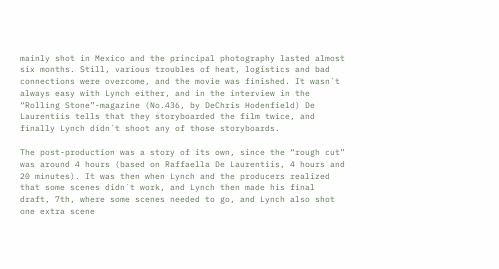mainly shot in Mexico and the principal photography lasted almost six months. Still, various troubles of heat, logistics and bad connections were overcome, and the movie was finished. It wasn´t always easy with Lynch either, and in the interview in the “Rolling Stone”-magazine (No.436, by DeChris Hodenfield) De Laurentiis tells that they storyboarded the film twice, and finally Lynch didn´t shoot any of those storyboards.

The post-production was a story of its own, since the “rough cut” was around 4 hours (based on Raffaella De Laurentiis, 4 hours and 20 minutes). It was then when Lynch and the producers realized that some scenes didn´t work, and Lynch then made his final draft, 7th, where some scenes needed to go, and Lynch also shot one extra scene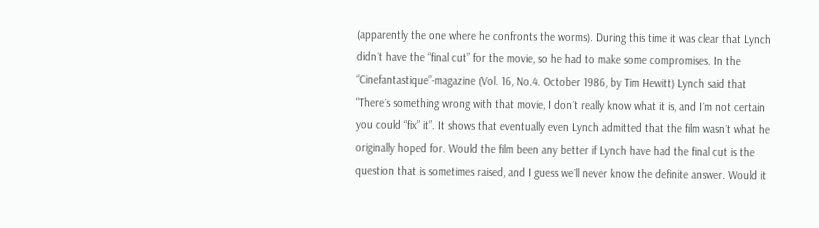(apparently the one where he confronts the worms). During this time it was clear that Lynch didn´t have the “final cut” for the movie, so he had to make some compromises. In the “Cinefantastique”-magazine (Vol. 16, No.4. October 1986, by Tim Hewitt) Lynch said that "There´s something wrong with that movie, I don´t really know what it is, and I´m not certain you could “fix” it”. It shows that eventually even Lynch admitted that the film wasn´t what he originally hoped for. Would the film been any better if Lynch have had the final cut is the question that is sometimes raised, and I guess we´ll never know the definite answer. Would it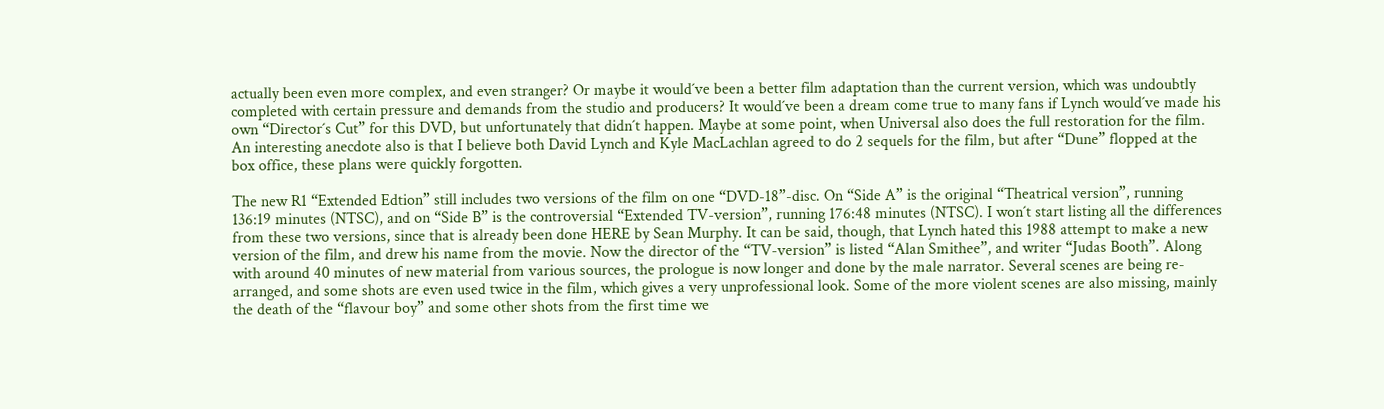actually been even more complex, and even stranger? Or maybe it would´ve been a better film adaptation than the current version, which was undoubtly completed with certain pressure and demands from the studio and producers? It would´ve been a dream come true to many fans if Lynch would´ve made his own “Director´s Cut” for this DVD, but unfortunately that didn´t happen. Maybe at some point, when Universal also does the full restoration for the film. An interesting anecdote also is that I believe both David Lynch and Kyle MacLachlan agreed to do 2 sequels for the film, but after “Dune” flopped at the box office, these plans were quickly forgotten.

The new R1 “Extended Edtion” still includes two versions of the film on one “DVD-18”-disc. On “Side A” is the original “Theatrical version”, running 136:19 minutes (NTSC), and on “Side B” is the controversial “Extended TV-version”, running 176:48 minutes (NTSC). I won´t start listing all the differences from these two versions, since that is already been done HERE by Sean Murphy. It can be said, though, that Lynch hated this 1988 attempt to make a new version of the film, and drew his name from the movie. Now the director of the “TV-version” is listed “Alan Smithee”, and writer “Judas Booth”. Along with around 40 minutes of new material from various sources, the prologue is now longer and done by the male narrator. Several scenes are being re-arranged, and some shots are even used twice in the film, which gives a very unprofessional look. Some of the more violent scenes are also missing, mainly the death of the “flavour boy” and some other shots from the first time we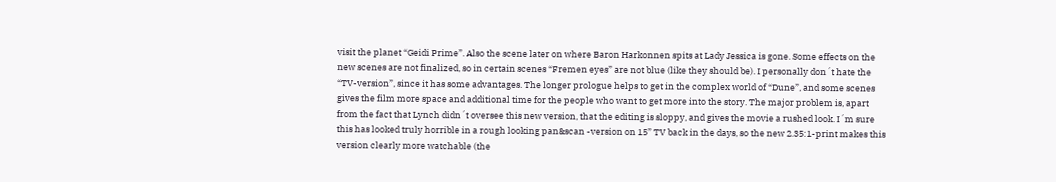visit the planet “Geidi Prime”. Also the scene later on where Baron Harkonnen spits at Lady Jessica is gone. Some effects on the new scenes are not finalized, so in certain scenes “Fremen eyes” are not blue (like they should be). I personally don´t hate the “TV-version”, since it has some advantages. The longer prologue helps to get in the complex world of “Dune”, and some scenes gives the film more space and additional time for the people who want to get more into the story. The major problem is, apart from the fact that Lynch didn´t oversee this new version, that the editing is sloppy, and gives the movie a rushed look. I´m sure this has looked truly horrible in a rough looking pan&scan -version on 15” TV back in the days, so the new 2.35:1-print makes this version clearly more watchable (the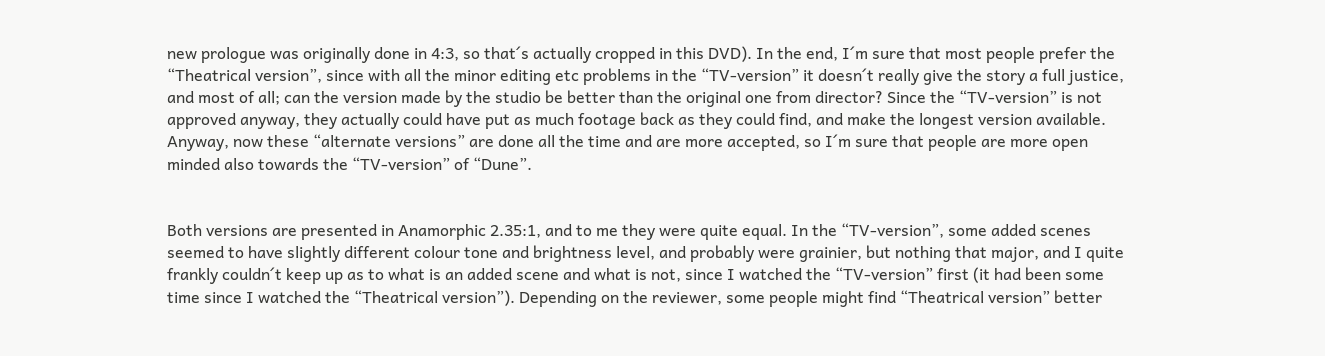new prologue was originally done in 4:3, so that´s actually cropped in this DVD). In the end, I´m sure that most people prefer the “Theatrical version”, since with all the minor editing etc problems in the “TV-version” it doesn´t really give the story a full justice, and most of all; can the version made by the studio be better than the original one from director? Since the “TV-version” is not approved anyway, they actually could have put as much footage back as they could find, and make the longest version available. Anyway, now these “alternate versions” are done all the time and are more accepted, so I´m sure that people are more open minded also towards the “TV-version” of “Dune”.


Both versions are presented in Anamorphic 2.35:1, and to me they were quite equal. In the “TV-version”, some added scenes seemed to have slightly different colour tone and brightness level, and probably were grainier, but nothing that major, and I quite frankly couldn´t keep up as to what is an added scene and what is not, since I watched the “TV-version” first (it had been some time since I watched the “Theatrical version”). Depending on the reviewer, some people might find “Theatrical version” better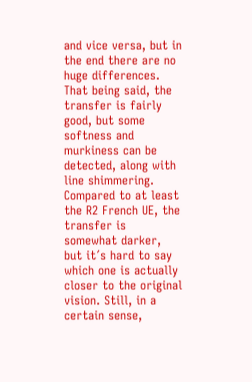and vice versa, but in the end there are no huge differences. That being said, the transfer is fairly good, but some softness and murkiness can be detected, along with line shimmering. Compared to at least the R2 French UE, the transfer is somewhat darker, but it´s hard to say which one is actually closer to the original vision. Still, in a certain sense,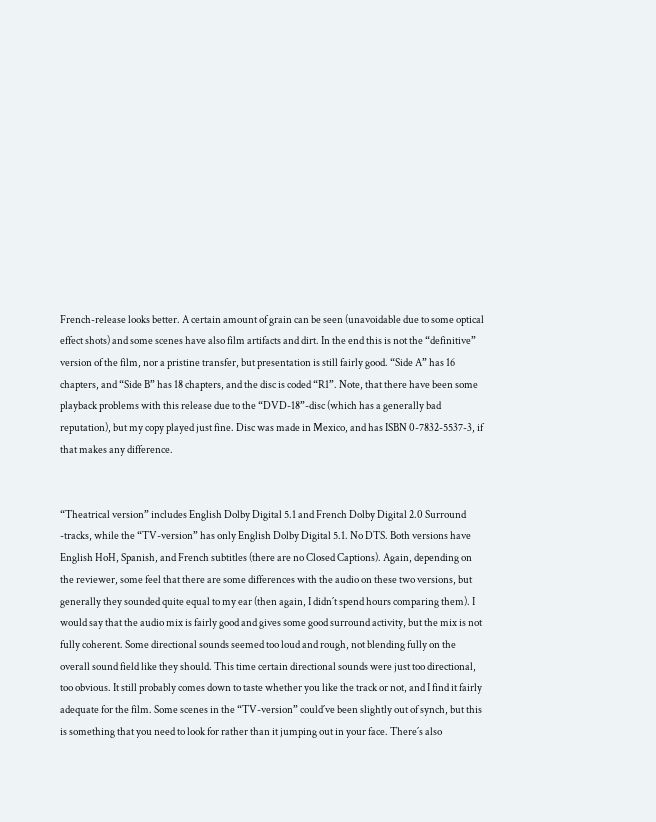French-release looks better. A certain amount of grain can be seen (unavoidable due to some optical effect shots) and some scenes have also film artifacts and dirt. In the end this is not the “definitive” version of the film, nor a pristine transfer, but presentation is still fairly good. “Side A” has 16 chapters, and “Side B” has 18 chapters, and the disc is coded “R1”. Note, that there have been some playback problems with this release due to the “DVD-18”-disc (which has a generally bad reputation), but my copy played just fine. Disc was made in Mexico, and has ISBN 0-7832-5537-3, if that makes any difference.


“Theatrical version” includes English Dolby Digital 5.1 and French Dolby Digital 2.0 Surround -tracks, while the “TV-version” has only English Dolby Digital 5.1. No DTS. Both versions have English HoH, Spanish, and French subtitles (there are no Closed Captions). Again, depending on the reviewer, some feel that there are some differences with the audio on these two versions, but generally they sounded quite equal to my ear (then again, I didn´t spend hours comparing them). I would say that the audio mix is fairly good and gives some good surround activity, but the mix is not fully coherent. Some directional sounds seemed too loud and rough, not blending fully on the overall sound field like they should. This time certain directional sounds were just too directional, too obvious. It still probably comes down to taste whether you like the track or not, and I find it fairly adequate for the film. Some scenes in the “TV-version” could´ve been slightly out of synch, but this is something that you need to look for rather than it jumping out in your face. There´s also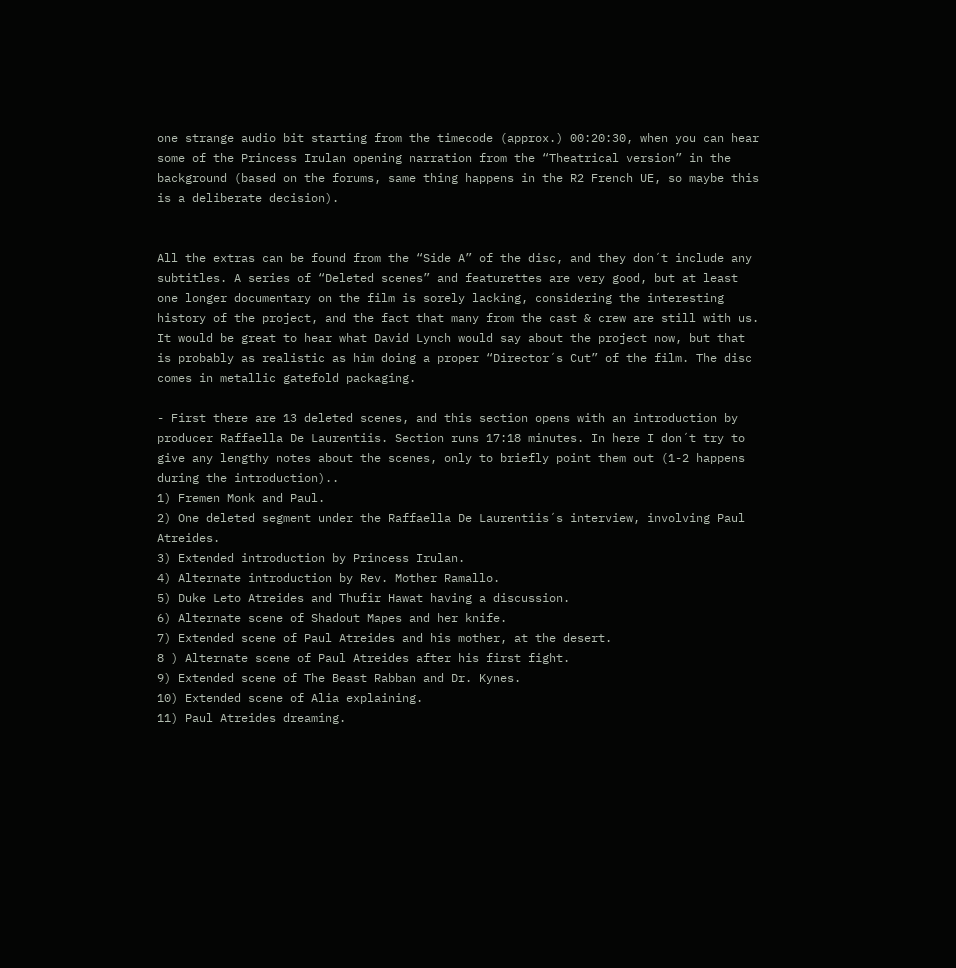one strange audio bit starting from the timecode (approx.) 00:20:30, when you can hear some of the Princess Irulan opening narration from the “Theatrical version” in the background (based on the forums, same thing happens in the R2 French UE, so maybe this is a deliberate decision).


All the extras can be found from the “Side A” of the disc, and they don´t include any subtitles. A series of “Deleted scenes” and featurettes are very good, but at least one longer documentary on the film is sorely lacking, considering the interesting history of the project, and the fact that many from the cast & crew are still with us. It would be great to hear what David Lynch would say about the project now, but that is probably as realistic as him doing a proper “Director´s Cut” of the film. The disc comes in metallic gatefold packaging.

- First there are 13 deleted scenes, and this section opens with an introduction by producer Raffaella De Laurentiis. Section runs 17:18 minutes. In here I don´t try to give any lengthy notes about the scenes, only to briefly point them out (1-2 happens during the introduction)..
1) Fremen Monk and Paul.
2) One deleted segment under the Raffaella De Laurentiis´s interview, involving Paul Atreides.
3) Extended introduction by Princess Irulan.
4) Alternate introduction by Rev. Mother Ramallo.
5) Duke Leto Atreides and Thufir Hawat having a discussion.
6) Alternate scene of Shadout Mapes and her knife.
7) Extended scene of Paul Atreides and his mother, at the desert.
8 ) Alternate scene of Paul Atreides after his first fight.
9) Extended scene of The Beast Rabban and Dr. Kynes.
10) Extended scene of Alia explaining.
11) Paul Atreides dreaming.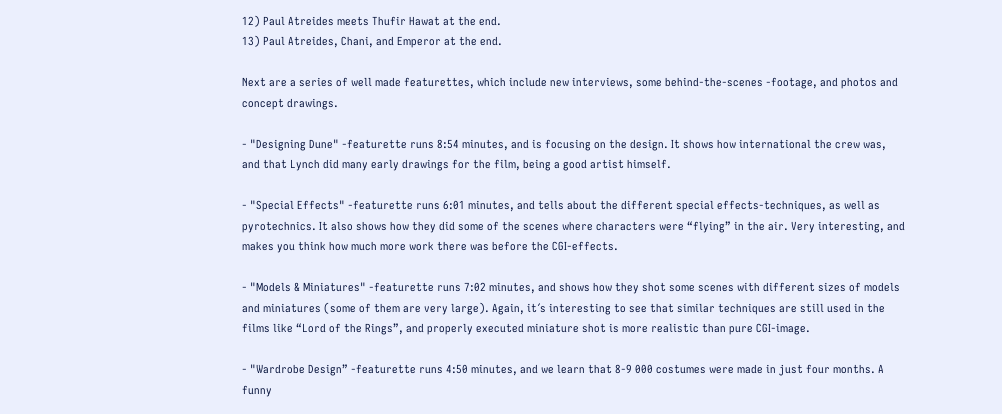12) Paul Atreides meets Thufir Hawat at the end.
13) Paul Atreides, Chani, and Emperor at the end.

Next are a series of well made featurettes, which include new interviews, some behind-the-scenes -footage, and photos and concept drawings.

- "Designing Dune" -featurette runs 8:54 minutes, and is focusing on the design. It shows how international the crew was, and that Lynch did many early drawings for the film, being a good artist himself.

- "Special Effects" -featurette runs 6:01 minutes, and tells about the different special effects-techniques, as well as pyrotechnics. It also shows how they did some of the scenes where characters were “flying” in the air. Very interesting, and makes you think how much more work there was before the CGI-effects.

- "Models & Miniatures" -featurette runs 7:02 minutes, and shows how they shot some scenes with different sizes of models and miniatures (some of them are very large). Again, it´s interesting to see that similar techniques are still used in the films like “Lord of the Rings”, and properly executed miniature shot is more realistic than pure CGI-image.

- "Wardrobe Design” -featurette runs 4:50 minutes, and we learn that 8-9 000 costumes were made in just four months. A funny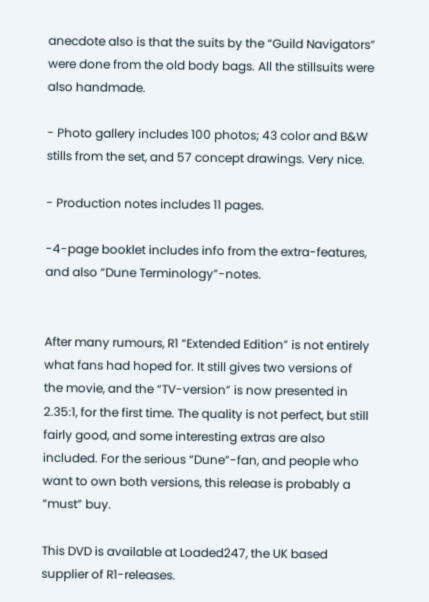anecdote also is that the suits by the “Guild Navigators” were done from the old body bags. All the stillsuits were also handmade.

- Photo gallery includes 100 photos; 43 color and B&W stills from the set, and 57 concept drawings. Very nice.

- Production notes includes 11 pages.

-4-page booklet includes info from the extra-features, and also “Dune Terminology”-notes.


After many rumours, R1 “Extended Edition” is not entirely what fans had hoped for. It still gives two versions of the movie, and the “TV-version” is now presented in 2.35:1, for the first time. The quality is not perfect, but still fairly good, and some interesting extras are also included. For the serious “Dune”-fan, and people who want to own both versions, this release is probably a “must” buy.

This DVD is available at Loaded247, the UK based supplier of R1-releases.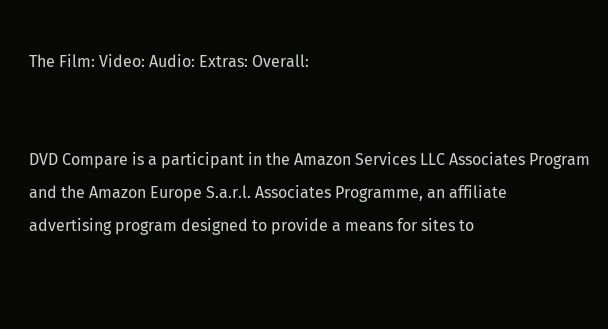The Film: Video: Audio: Extras: Overall:


DVD Compare is a participant in the Amazon Services LLC Associates Program and the Amazon Europe S.a.r.l. Associates Programme, an affiliate advertising program designed to provide a means for sites to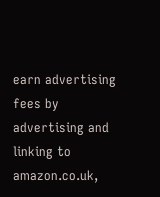earn advertising fees by advertising and linking to amazon.co.uk,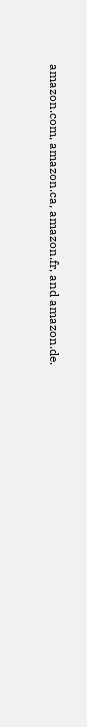amazon.com, amazon.ca, amazon.fr, and amazon.de.